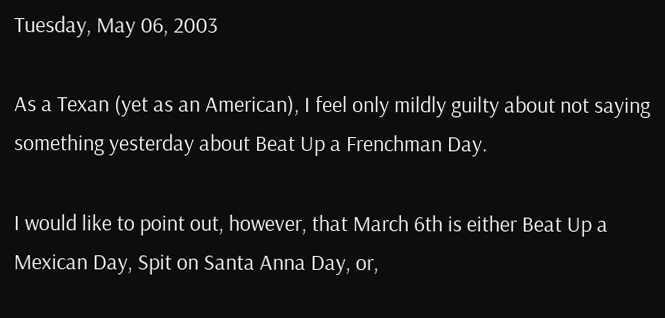Tuesday, May 06, 2003

As a Texan (yet as an American), I feel only mildly guilty about not saying something yesterday about Beat Up a Frenchman Day.

I would like to point out, however, that March 6th is either Beat Up a Mexican Day, Spit on Santa Anna Day, or,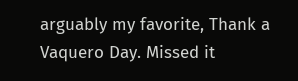arguably my favorite, Thank a Vaquero Day. Missed it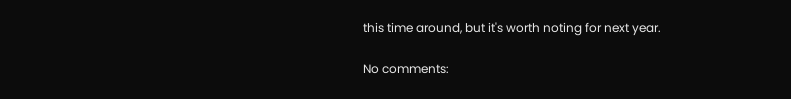this time around, but it's worth noting for next year.

No comments: